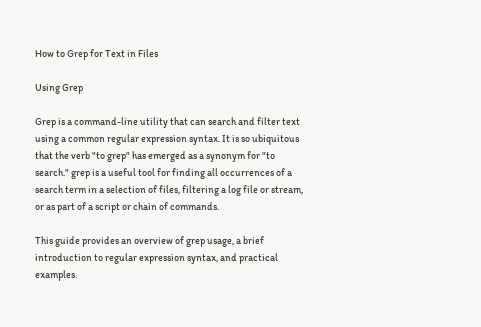How to Grep for Text in Files

Using Grep

Grep is a command-line utility that can search and filter text using a common regular expression syntax. It is so ubiquitous that the verb "to grep" has emerged as a synonym for "to search." grep is a useful tool for finding all occurrences of a search term in a selection of files, filtering a log file or stream, or as part of a script or chain of commands.

This guide provides an overview of grep usage, a brief introduction to regular expression syntax, and practical examples.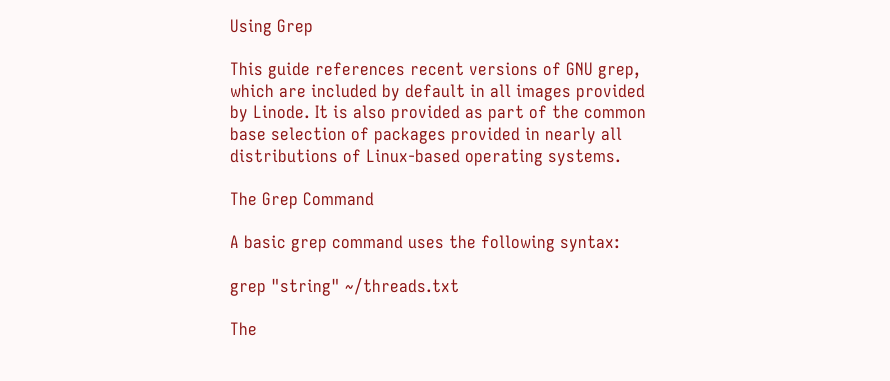Using Grep

This guide references recent versions of GNU grep, which are included by default in all images provided by Linode. It is also provided as part of the common base selection of packages provided in nearly all distributions of Linux-based operating systems.

The Grep Command

A basic grep command uses the following syntax:

grep "string" ~/threads.txt

The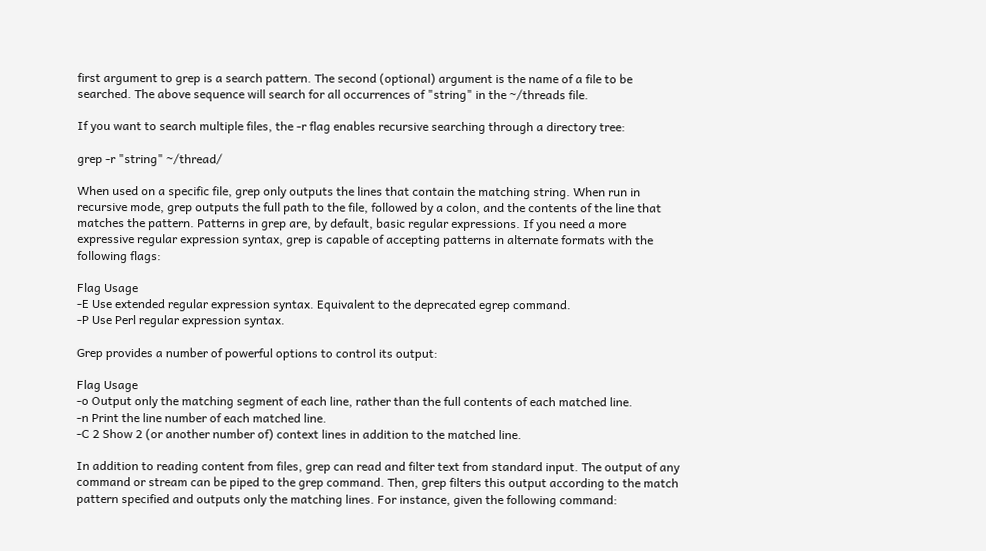first argument to grep is a search pattern. The second (optional) argument is the name of a file to be searched. The above sequence will search for all occurrences of "string" in the ~/threads file.

If you want to search multiple files, the -r flag enables recursive searching through a directory tree:

grep -r "string" ~/thread/

When used on a specific file, grep only outputs the lines that contain the matching string. When run in recursive mode, grep outputs the full path to the file, followed by a colon, and the contents of the line that matches the pattern. Patterns in grep are, by default, basic regular expressions. If you need a more expressive regular expression syntax, grep is capable of accepting patterns in alternate formats with the following flags:

Flag Usage
-E Use extended regular expression syntax. Equivalent to the deprecated egrep command.
-P Use Perl regular expression syntax.

Grep provides a number of powerful options to control its output:

Flag Usage
-o Output only the matching segment of each line, rather than the full contents of each matched line.
-n Print the line number of each matched line.
-C 2 Show 2 (or another number of) context lines in addition to the matched line.

In addition to reading content from files, grep can read and filter text from standard input. The output of any command or stream can be piped to the grep command. Then, grep filters this output according to the match pattern specified and outputs only the matching lines. For instance, given the following command: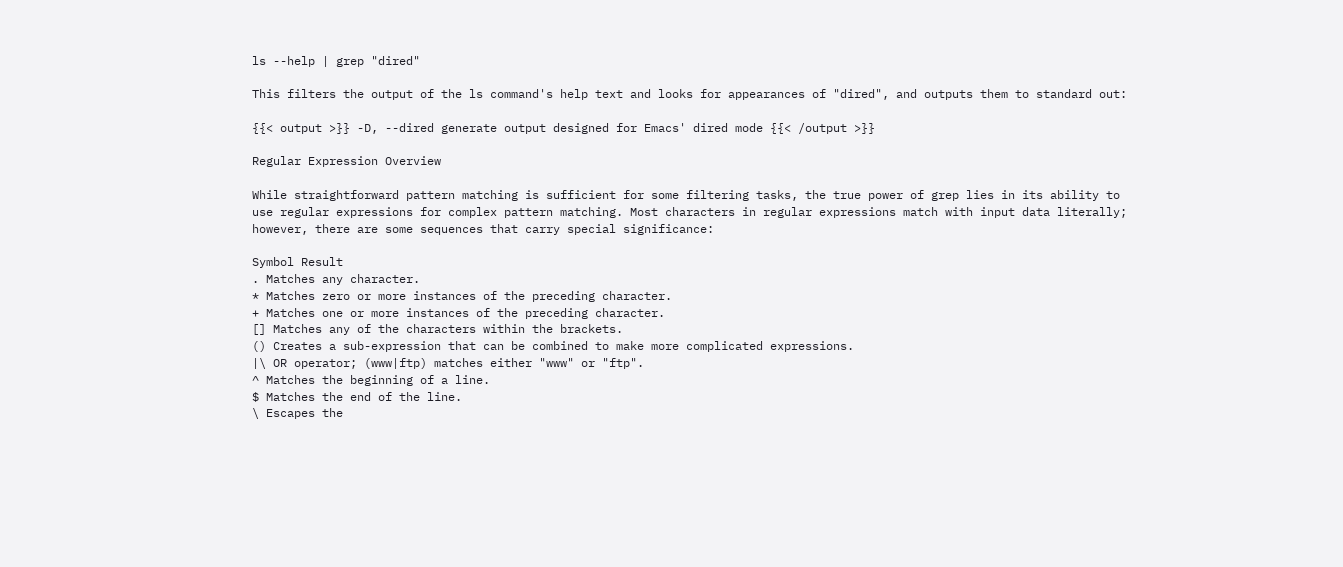ls --help | grep "dired"

This filters the output of the ls command's help text and looks for appearances of "dired", and outputs them to standard out:

{{< output >}} -D, --dired generate output designed for Emacs' dired mode {{< /output >}}

Regular Expression Overview

While straightforward pattern matching is sufficient for some filtering tasks, the true power of grep lies in its ability to use regular expressions for complex pattern matching. Most characters in regular expressions match with input data literally; however, there are some sequences that carry special significance:

Symbol Result
. Matches any character.
* Matches zero or more instances of the preceding character.
+ Matches one or more instances of the preceding character.
[] Matches any of the characters within the brackets.
() Creates a sub-expression that can be combined to make more complicated expressions.
|\ OR operator; (www|ftp) matches either "www" or "ftp".
^ Matches the beginning of a line.
$ Matches the end of the line.
\ Escapes the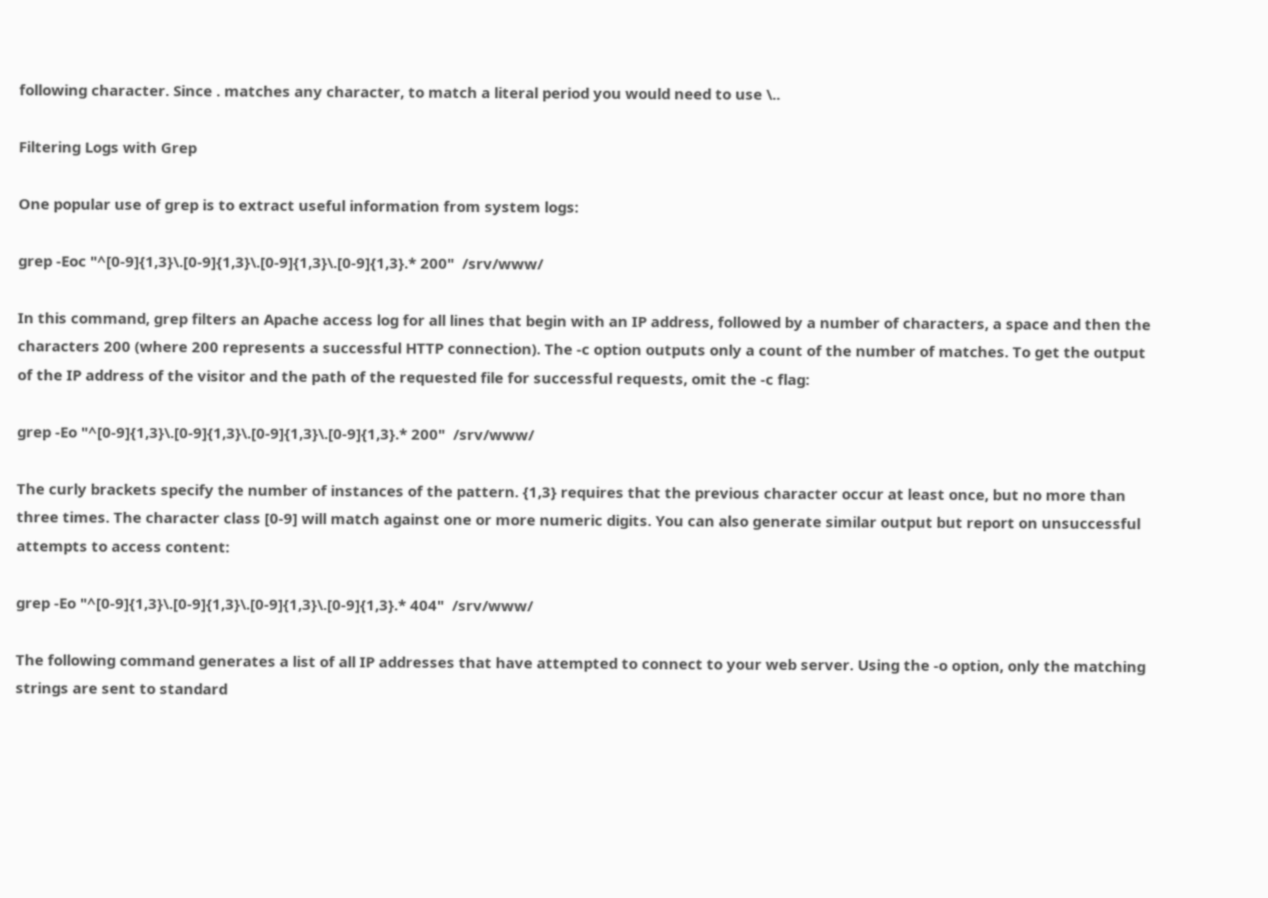following character. Since . matches any character, to match a literal period you would need to use \..

Filtering Logs with Grep

One popular use of grep is to extract useful information from system logs:

grep -Eoc "^[0-9]{1,3}\.[0-9]{1,3}\.[0-9]{1,3}\.[0-9]{1,3}.* 200"  /srv/www/

In this command, grep filters an Apache access log for all lines that begin with an IP address, followed by a number of characters, a space and then the characters 200 (where 200 represents a successful HTTP connection). The -c option outputs only a count of the number of matches. To get the output of the IP address of the visitor and the path of the requested file for successful requests, omit the -c flag:

grep -Eo "^[0-9]{1,3}\.[0-9]{1,3}\.[0-9]{1,3}\.[0-9]{1,3}.* 200"  /srv/www/

The curly brackets specify the number of instances of the pattern. {1,3} requires that the previous character occur at least once, but no more than three times. The character class [0-9] will match against one or more numeric digits. You can also generate similar output but report on unsuccessful attempts to access content:

grep -Eo "^[0-9]{1,3}\.[0-9]{1,3}\.[0-9]{1,3}\.[0-9]{1,3}.* 404"  /srv/www/

The following command generates a list of all IP addresses that have attempted to connect to your web server. Using the -o option, only the matching strings are sent to standard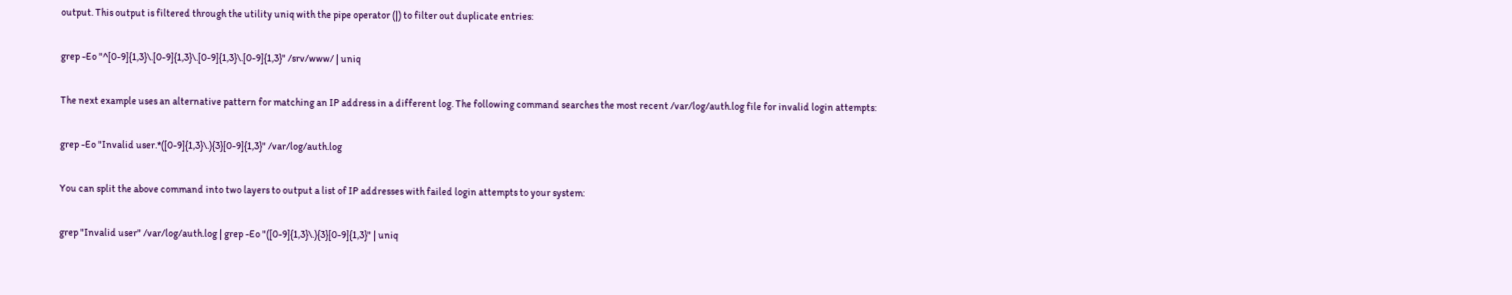output. This output is filtered through the utility uniq with the pipe operator (|) to filter out duplicate entries:

grep -Eo "^[0-9]{1,3}\.[0-9]{1,3}\.[0-9]{1,3}\.[0-9]{1,3}" /srv/www/ | uniq

The next example uses an alternative pattern for matching an IP address in a different log. The following command searches the most recent /var/log/auth.log file for invalid login attempts:

grep -Eo "Invalid user.*([0-9]{1,3}\.){3}[0-9]{1,3}" /var/log/auth.log

You can split the above command into two layers to output a list of IP addresses with failed login attempts to your system:

grep "Invalid user" /var/log/auth.log | grep -Eo "([0-9]{1,3}\.){3}[0-9]{1,3}" | uniq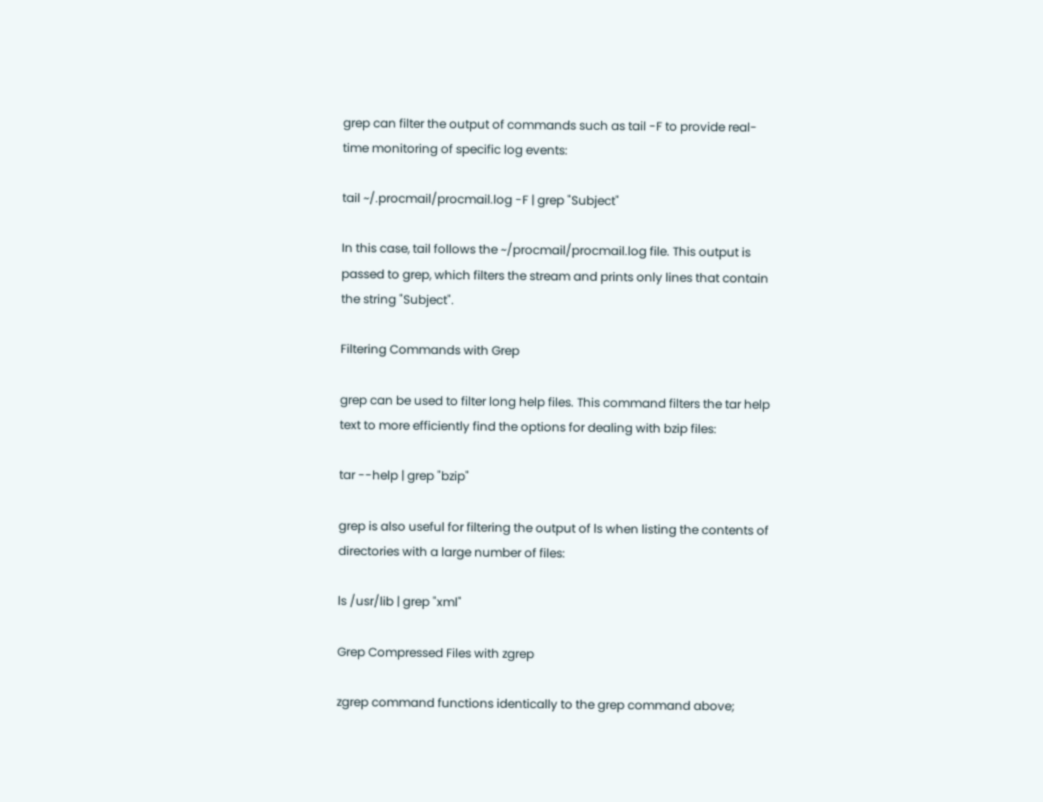grep can filter the output of commands such as tail -F to provide real-time monitoring of specific log events:

tail ~/.procmail/procmail.log -F | grep "Subject"

In this case, tail follows the ~/procmail/procmail.log file. This output is passed to grep, which filters the stream and prints only lines that contain the string "Subject".

Filtering Commands with Grep

grep can be used to filter long help files. This command filters the tar help text to more efficiently find the options for dealing with bzip files:

tar --help | grep "bzip"

grep is also useful for filtering the output of ls when listing the contents of directories with a large number of files:

ls /usr/lib | grep "xml"

Grep Compressed Files with zgrep

zgrep command functions identically to the grep command above;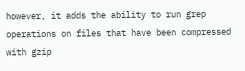however, it adds the ability to run grep operations on files that have been compressed with gzip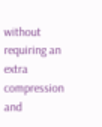without requiring an extra compression and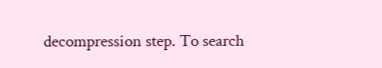decompression step. To search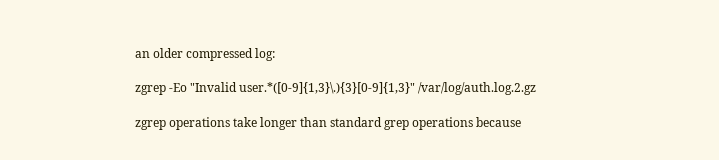an older compressed log:

zgrep -Eo "Invalid user.*([0-9]{1,3}\.){3}[0-9]{1,3}" /var/log/auth.log.2.gz

zgrep operations take longer than standard grep operations because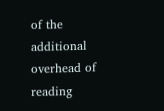of the additional overhead of reading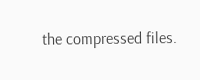the compressed files.